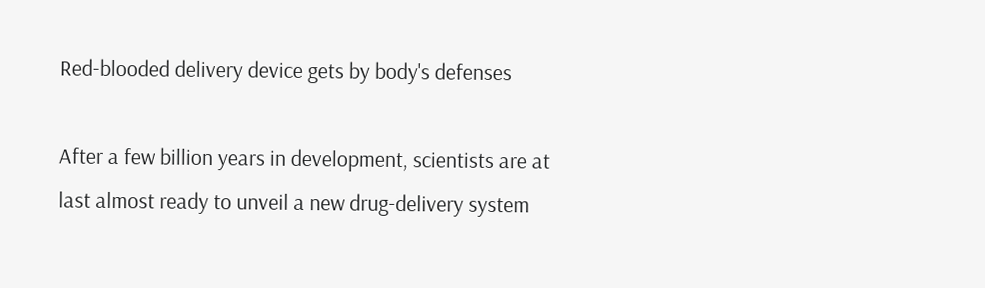Red-blooded delivery device gets by body's defenses

After a few billion years in development, scientists are at last almost ready to unveil a new drug-delivery system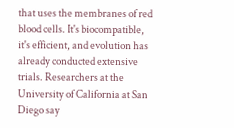that uses the membranes of red blood cells. It's biocompatible, it's efficient, and evolution has already conducted extensive trials. Researchers at the University of California at San Diego say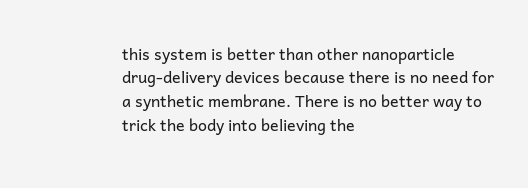this system is better than other nanoparticle drug-delivery devices because there is no need for a synthetic membrane. There is no better way to trick the body into believing the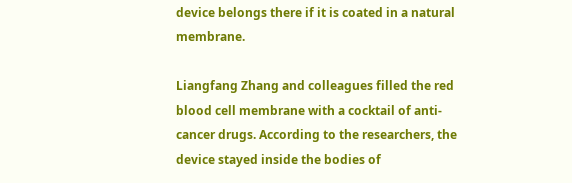device belongs there if it is coated in a natural membrane.

Liangfang Zhang and colleagues filled the red blood cell membrane with a cocktail of anti-cancer drugs. According to the researchers, the device stayed inside the bodies of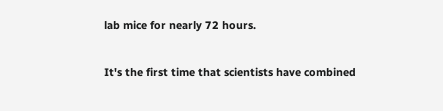lab mice for nearly 72 hours.

It's the first time that scientists have combined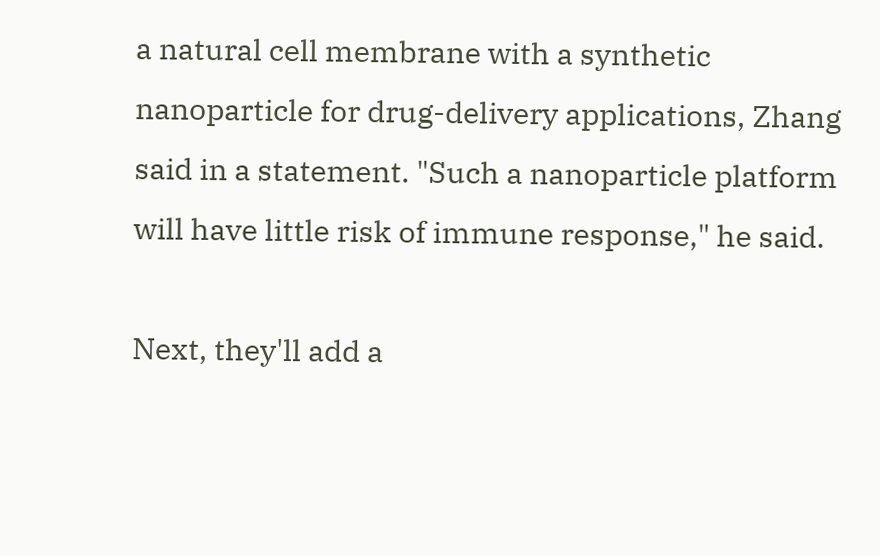a natural cell membrane with a synthetic nanoparticle for drug-delivery applications, Zhang said in a statement. "Such a nanoparticle platform will have little risk of immune response," he said.

Next, they'll add a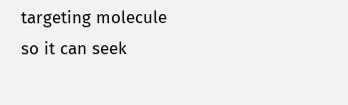targeting molecule so it can seek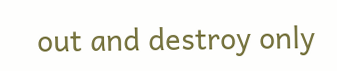out and destroy only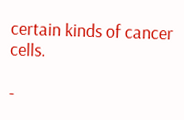certain kinds of cancer cells.

-